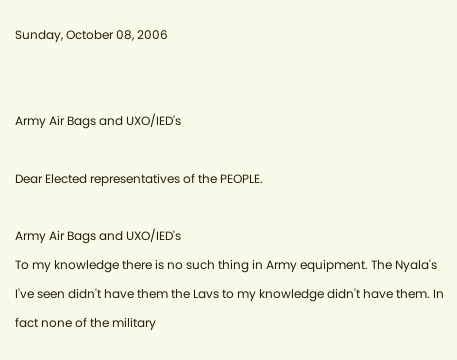Sunday, October 08, 2006


Army Air Bags and UXO/IED's

Dear Elected representatives of the PEOPLE.

Army Air Bags and UXO/IED's
To my knowledge there is no such thing in Army equipment. The Nyala's I've seen didn't have them the Lavs to my knowledge didn't have them. In fact none of the military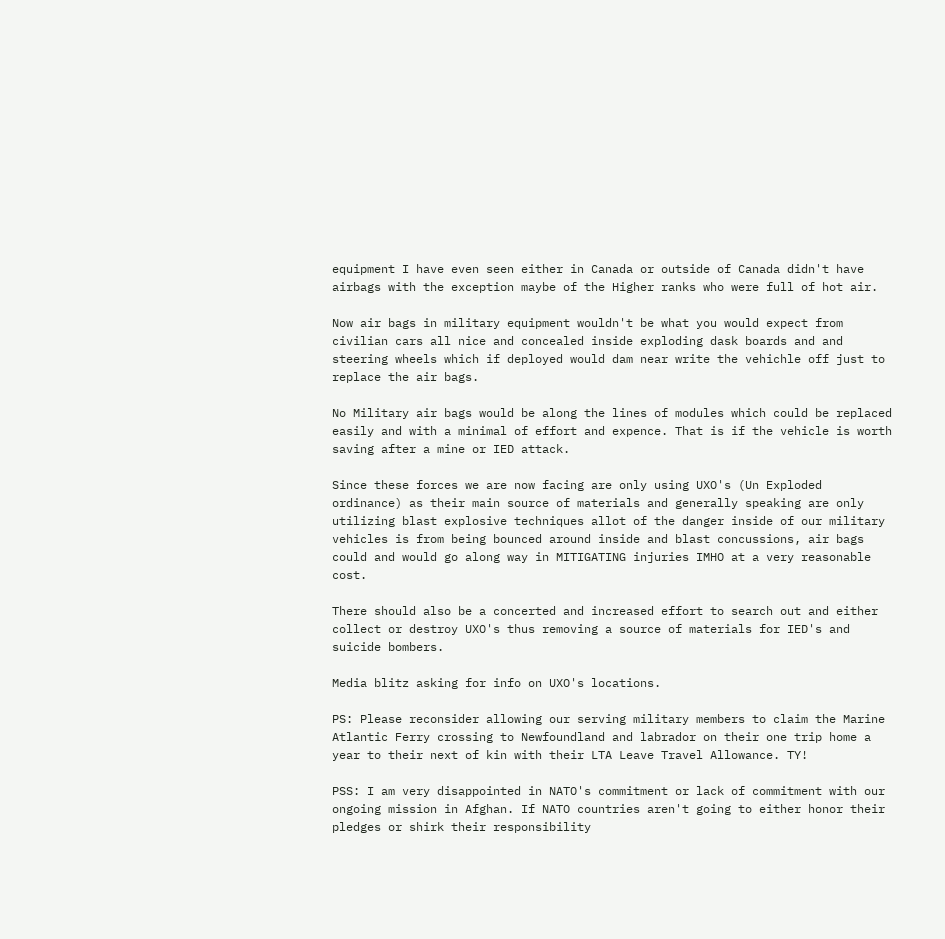equipment I have even seen either in Canada or outside of Canada didn't have airbags with the exception maybe of the Higher ranks who were full of hot air.

Now air bags in military equipment wouldn't be what you would expect from civilian cars all nice and concealed inside exploding dask boards and and steering wheels which if deployed would dam near write the vehichle off just to replace the air bags.

No Military air bags would be along the lines of modules which could be replaced easily and with a minimal of effort and expence. That is if the vehicle is worth saving after a mine or IED attack.

Since these forces we are now facing are only using UXO's (Un Exploded ordinance) as their main source of materials and generally speaking are only utilizing blast explosive techniques allot of the danger inside of our military vehicles is from being bounced around inside and blast concussions, air bags could and would go along way in MITIGATING injuries IMHO at a very reasonable cost.

There should also be a concerted and increased effort to search out and either collect or destroy UXO's thus removing a source of materials for IED's and suicide bombers.

Media blitz asking for info on UXO's locations.

PS: Please reconsider allowing our serving military members to claim the Marine Atlantic Ferry crossing to Newfoundland and labrador on their one trip home a year to their next of kin with their LTA Leave Travel Allowance. TY!

PSS: I am very disappointed in NATO's commitment or lack of commitment with our ongoing mission in Afghan. If NATO countries aren't going to either honor their pledges or shirk their responsibility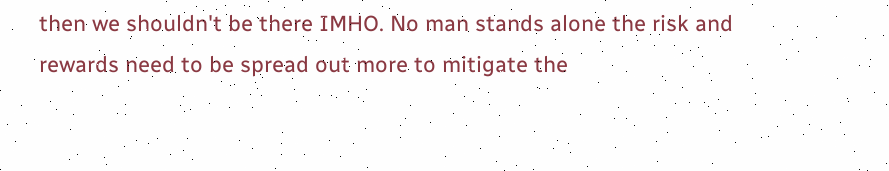then we shouldn't be there IMHO. No man stands alone the risk and rewards need to be spread out more to mitigate the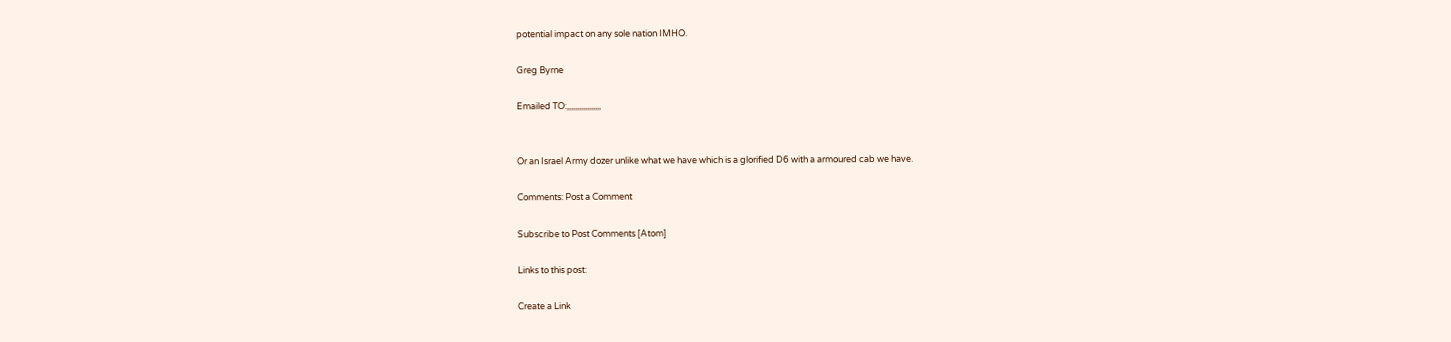potential impact on any sole nation IMHO.

Greg Byrne

Emailed TO:,,,,,,,,,,,,,,,,,


Or an Israel Army dozer unlike what we have which is a glorified D6 with a armoured cab we have.

Comments: Post a Comment

Subscribe to Post Comments [Atom]

Links to this post:

Create a Link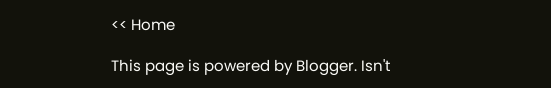<< Home

This page is powered by Blogger. Isn't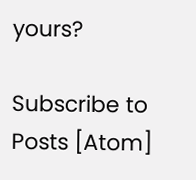yours?

Subscribe to Posts [Atom]